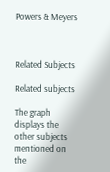Powers & Meyers



Related Subjects

Related subjects

The graph displays the other subjects mentioned on the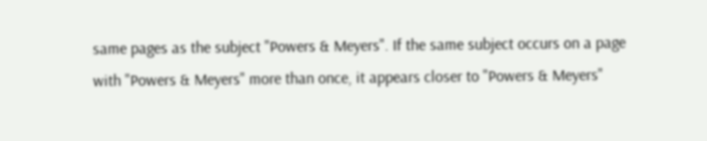same pages as the subject "Powers & Meyers". If the same subject occurs on a page with "Powers & Meyers" more than once, it appears closer to "Powers & Meyers"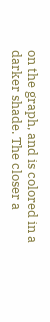on the graph, and is colored in a darker shade. The closer a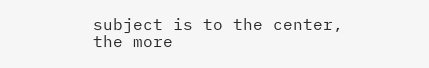subject is to the center, the more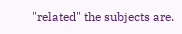"related" the subjects are.